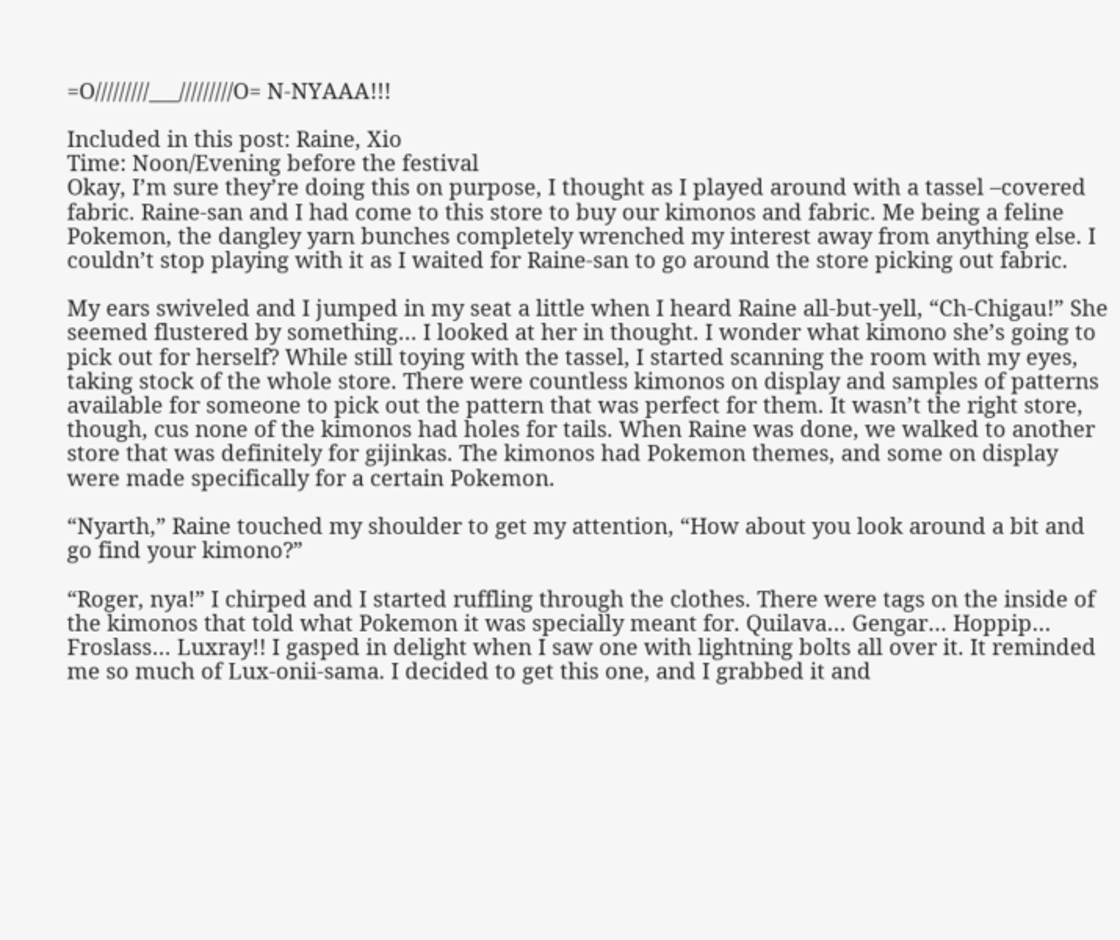=O/////////___/////////O= N-NYAAA!!!

Included in this post: Raine, Xio
Time: Noon/Evening before the festival
Okay, I’m sure they’re doing this on purpose, I thought as I played around with a tassel –covered fabric. Raine-san and I had come to this store to buy our kimonos and fabric. Me being a feline Pokemon, the dangley yarn bunches completely wrenched my interest away from anything else. I couldn’t stop playing with it as I waited for Raine-san to go around the store picking out fabric.

My ears swiveled and I jumped in my seat a little when I heard Raine all-but-yell, “Ch-Chigau!” She seemed flustered by something… I looked at her in thought. I wonder what kimono she’s going to pick out for herself? While still toying with the tassel, I started scanning the room with my eyes, taking stock of the whole store. There were countless kimonos on display and samples of patterns available for someone to pick out the pattern that was perfect for them. It wasn’t the right store, though, cus none of the kimonos had holes for tails. When Raine was done, we walked to another store that was definitely for gijinkas. The kimonos had Pokemon themes, and some on display were made specifically for a certain Pokemon.

“Nyarth,” Raine touched my shoulder to get my attention, “How about you look around a bit and go find your kimono?”

“Roger, nya!” I chirped and I started ruffling through the clothes. There were tags on the inside of the kimonos that told what Pokemon it was specially meant for. Quilava… Gengar… Hoppip… Froslass… Luxray!! I gasped in delight when I saw one with lightning bolts all over it. It reminded me so much of Lux-onii-sama. I decided to get this one, and I grabbed it and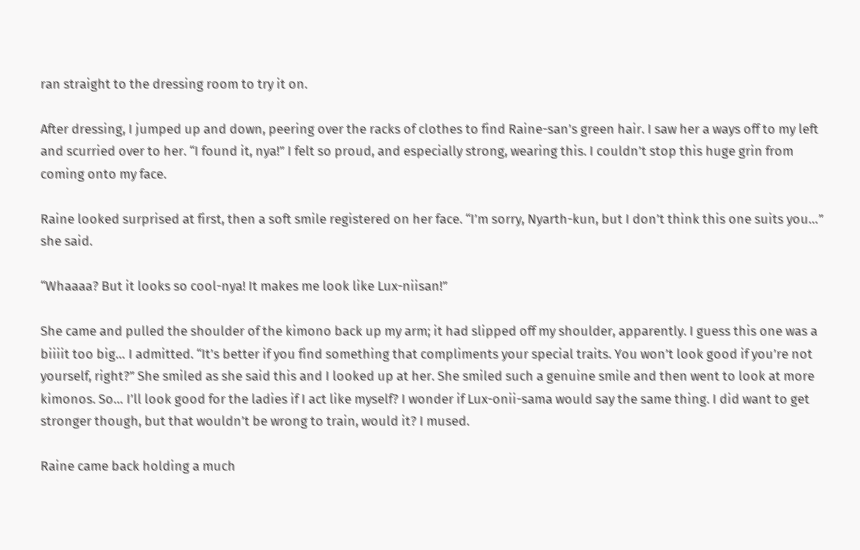ran straight to the dressing room to try it on.

After dressing, I jumped up and down, peering over the racks of clothes to find Raine-san’s green hair. I saw her a ways off to my left and scurried over to her. “I found it, nya!” I felt so proud, and especially strong, wearing this. I couldn’t stop this huge grin from coming onto my face.

Raine looked surprised at first, then a soft smile registered on her face. “I’m sorry, Nyarth-kun, but I don’t think this one suits you…” she said.

“Whaaaa? But it looks so cool-nya! It makes me look like Lux-niisan!”

She came and pulled the shoulder of the kimono back up my arm; it had slipped off my shoulder, apparently. I guess this one was a biiiit too big… I admitted. “It’s better if you find something that compliments your special traits. You won’t look good if you’re not yourself, right?” She smiled as she said this and I looked up at her. She smiled such a genuine smile and then went to look at more kimonos. So… I’ll look good for the ladies if I act like myself? I wonder if Lux-onii-sama would say the same thing. I did want to get stronger though, but that wouldn’t be wrong to train, would it? I mused.

Raine came back holding a much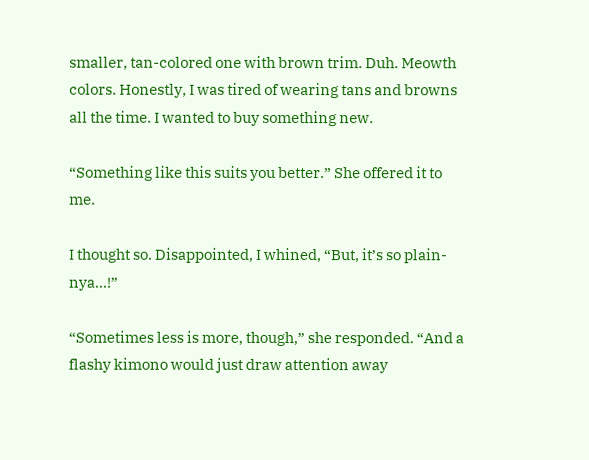smaller, tan-colored one with brown trim. Duh. Meowth colors. Honestly, I was tired of wearing tans and browns all the time. I wanted to buy something new.

“Something like this suits you better.” She offered it to me.

I thought so. Disappointed, I whined, “But, it’s so plain-nya…!”

“Sometimes less is more, though,” she responded. “And a flashy kimono would just draw attention away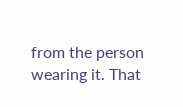from the person wearing it. That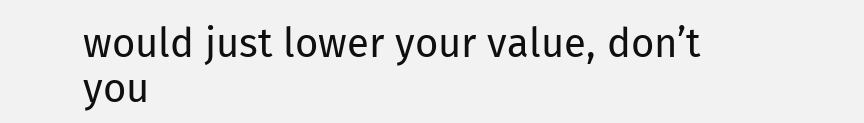would just lower your value, don’t you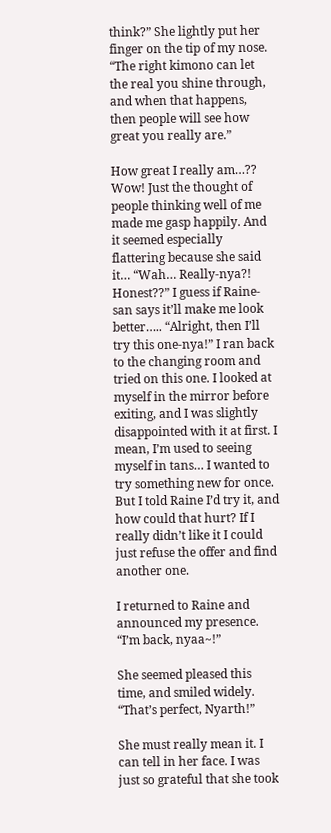think?” She lightly put her finger on the tip of my nose. “The right kimono can let the real you shine through, and when that happens, then people will see how great you really are.”

How great I really am…?? Wow! Just the thought of people thinking well of me made me gasp happily. And it seemed especially flattering because she said it… “Wah… Really-nya?! Honest??” I guess if Raine-san says it’ll make me look better….. “Alright, then I’ll try this one-nya!” I ran back to the changing room and tried on this one. I looked at myself in the mirror before exiting, and I was slightly disappointed with it at first. I mean, I’m used to seeing myself in tans… I wanted to try something new for once. But I told Raine I’d try it, and how could that hurt? If I really didn’t like it I could just refuse the offer and find another one.

I returned to Raine and announced my presence. “I’m back, nyaa~!”

She seemed pleased this time, and smiled widely. “That’s perfect, Nyarth!”

She must really mean it. I can tell in her face. I was just so grateful that she took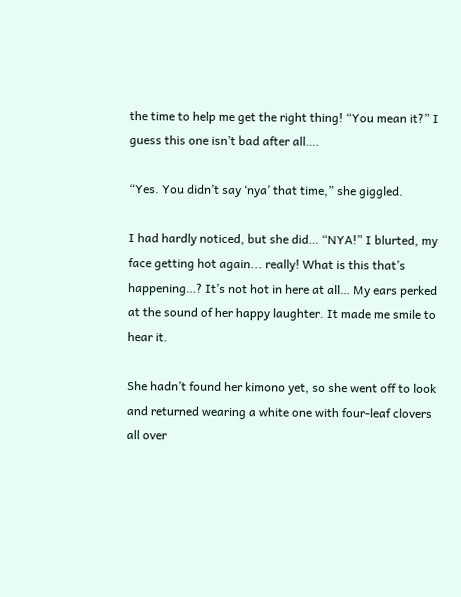the time to help me get the right thing! “You mean it?” I guess this one isn’t bad after all….

“Yes. You didn’t say ‘nya’ that time,” she giggled.

I had hardly noticed, but she did… “NYA!” I blurted, my face getting hot again... really! What is this that’s happening…? It’s not hot in here at all… My ears perked at the sound of her happy laughter. It made me smile to hear it.

She hadn’t found her kimono yet, so she went off to look and returned wearing a white one with four-leaf clovers all over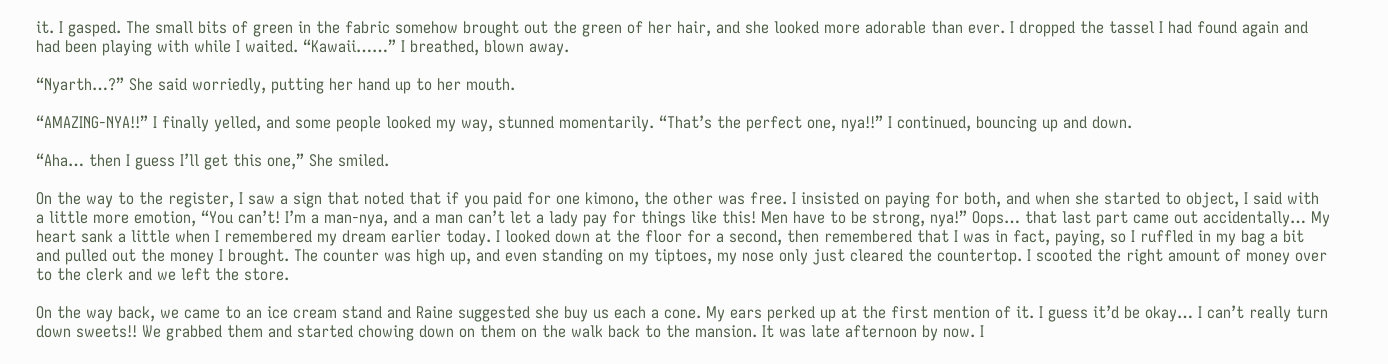it. I gasped. The small bits of green in the fabric somehow brought out the green of her hair, and she looked more adorable than ever. I dropped the tassel I had found again and had been playing with while I waited. “Kawaii……” I breathed, blown away.

“Nyarth…?” She said worriedly, putting her hand up to her mouth.

“AMAZING-NYA!!” I finally yelled, and some people looked my way, stunned momentarily. “That’s the perfect one, nya!!” I continued, bouncing up and down.

“Aha… then I guess I’ll get this one,” She smiled.

On the way to the register, I saw a sign that noted that if you paid for one kimono, the other was free. I insisted on paying for both, and when she started to object, I said with a little more emotion, “You can’t! I’m a man-nya, and a man can’t let a lady pay for things like this! Men have to be strong, nya!” Oops… that last part came out accidentally… My heart sank a little when I remembered my dream earlier today. I looked down at the floor for a second, then remembered that I was in fact, paying, so I ruffled in my bag a bit and pulled out the money I brought. The counter was high up, and even standing on my tiptoes, my nose only just cleared the countertop. I scooted the right amount of money over to the clerk and we left the store.

On the way back, we came to an ice cream stand and Raine suggested she buy us each a cone. My ears perked up at the first mention of it. I guess it’d be okay… I can’t really turn down sweets!! We grabbed them and started chowing down on them on the walk back to the mansion. It was late afternoon by now. I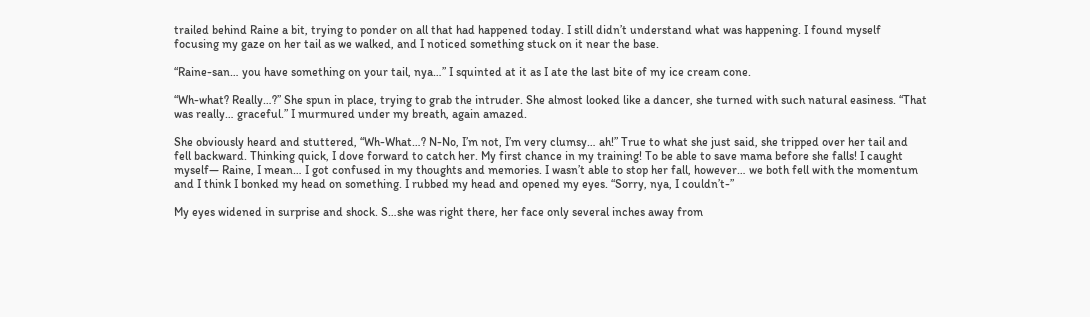trailed behind Raine a bit, trying to ponder on all that had happened today. I still didn’t understand what was happening. I found myself focusing my gaze on her tail as we walked, and I noticed something stuck on it near the base.

“Raine-san… you have something on your tail, nya…” I squinted at it as I ate the last bite of my ice cream cone.

“Wh-what? Really…?” She spun in place, trying to grab the intruder. She almost looked like a dancer, she turned with such natural easiness. “That was really… graceful.” I murmured under my breath, again amazed.

She obviously heard and stuttered, “Wh-What…? N-No, I’m not, I’m very clumsy… ah!” True to what she just said, she tripped over her tail and fell backward. Thinking quick, I dove forward to catch her. My first chance in my training! To be able to save mama before she falls! I caught myself— Raine, I mean… I got confused in my thoughts and memories. I wasn’t able to stop her fall, however… we both fell with the momentum and I think I bonked my head on something. I rubbed my head and opened my eyes. “Sorry, nya, I couldn’t-”

My eyes widened in surprise and shock. S…she was right there, her face only several inches away from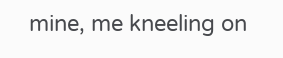mine, me kneeling on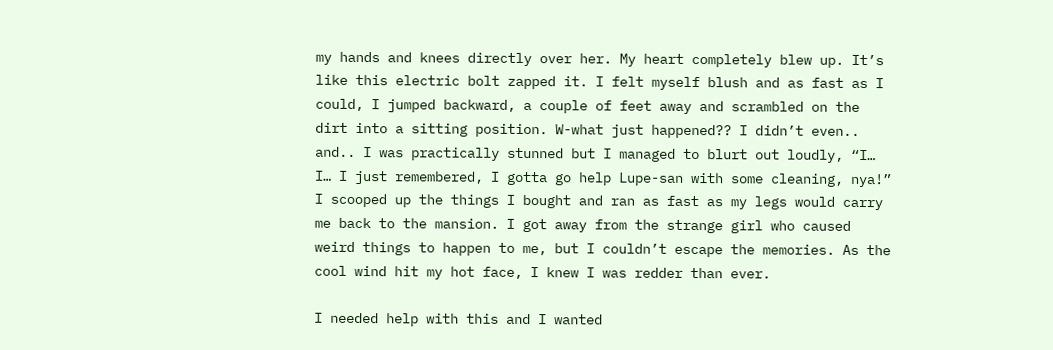my hands and knees directly over her. My heart completely blew up. It’s like this electric bolt zapped it. I felt myself blush and as fast as I could, I jumped backward, a couple of feet away and scrambled on the dirt into a sitting position. W-what just happened?? I didn’t even.. and.. I was practically stunned but I managed to blurt out loudly, “I… I… I just remembered, I gotta go help Lupe-san with some cleaning, nya!” I scooped up the things I bought and ran as fast as my legs would carry me back to the mansion. I got away from the strange girl who caused weird things to happen to me, but I couldn’t escape the memories. As the cool wind hit my hot face, I knew I was redder than ever.

I needed help with this and I wanted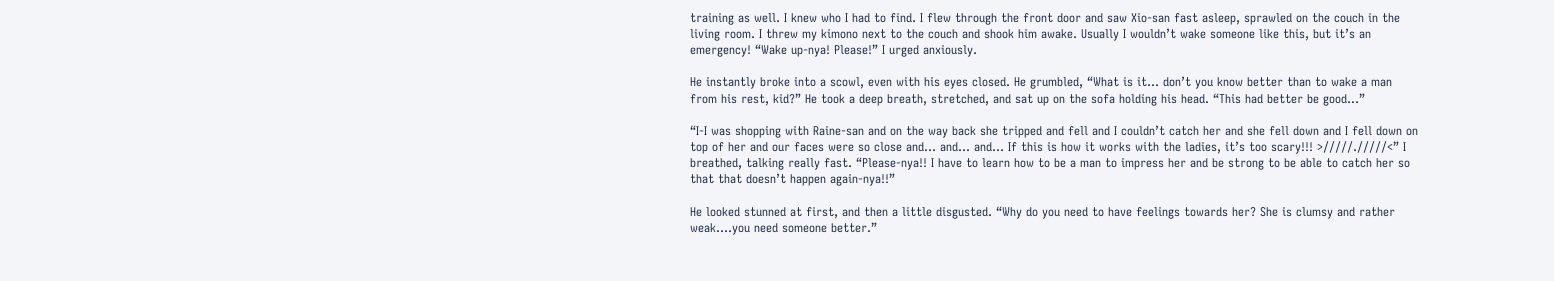training as well. I knew who I had to find. I flew through the front door and saw Xio-san fast asleep, sprawled on the couch in the living room. I threw my kimono next to the couch and shook him awake. Usually I wouldn’t wake someone like this, but it’s an emergency! “Wake up-nya! Please!” I urged anxiously.

He instantly broke into a scowl, even with his eyes closed. He grumbled, “What is it… don’t you know better than to wake a man from his rest, kid?” He took a deep breath, stretched, and sat up on the sofa holding his head. “This had better be good…”

“I-I was shopping with Raine-san and on the way back she tripped and fell and I couldn’t catch her and she fell down and I fell down on top of her and our faces were so close and… and… and… If this is how it works with the ladies, it’s too scary!!! >/////./////<” I breathed, talking really fast. “Please-nya!! I have to learn how to be a man to impress her and be strong to be able to catch her so that that doesn’t happen again-nya!!”

He looked stunned at first, and then a little disgusted. “Why do you need to have feelings towards her? She is clumsy and rather weak….you need someone better.”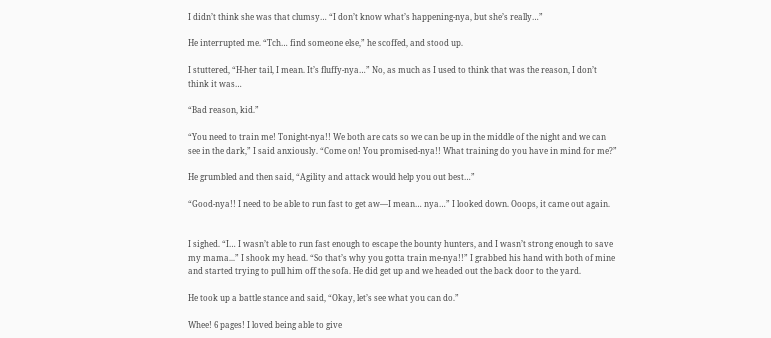I didn’t think she was that clumsy… “I don’t know what’s happening-nya, but she’s really…”

He interrupted me. “Tch… find someone else,” he scoffed, and stood up.

I stuttered, “H-her tail, I mean. It’s fluffy-nya…” No, as much as I used to think that was the reason, I don’t think it was…

“Bad reason, kid.”

“You need to train me! Tonight-nya!! We both are cats so we can be up in the middle of the night and we can see in the dark,” I said anxiously. “Come on! You promised-nya!! What training do you have in mind for me?”

He grumbled and then said, “Agility and attack would help you out best…”

“Good-nya!! I need to be able to run fast to get aw—I mean… nya…” I looked down. Ooops, it came out again.


I sighed. “I… I wasn’t able to run fast enough to escape the bounty hunters, and I wasn’t strong enough to save my mama...” I shook my head. “So that’s why you gotta train me-nya!!” I grabbed his hand with both of mine and started trying to pull him off the sofa. He did get up and we headed out the back door to the yard.

He took up a battle stance and said, “Okay, let’s see what you can do.”

Whee! 6 pages! I loved being able to give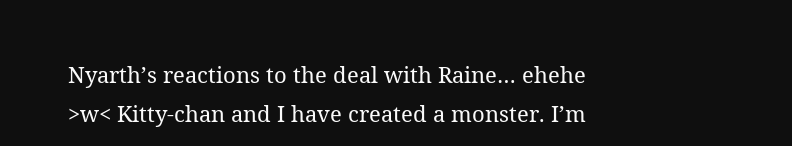Nyarth’s reactions to the deal with Raine… ehehe >w< Kitty-chan and I have created a monster. I’m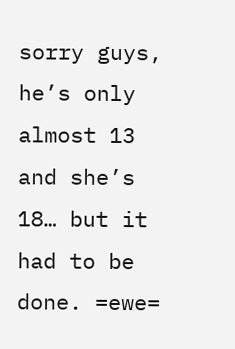sorry guys, he’s only almost 13 and she’s 18… but it had to be done. =ewe=